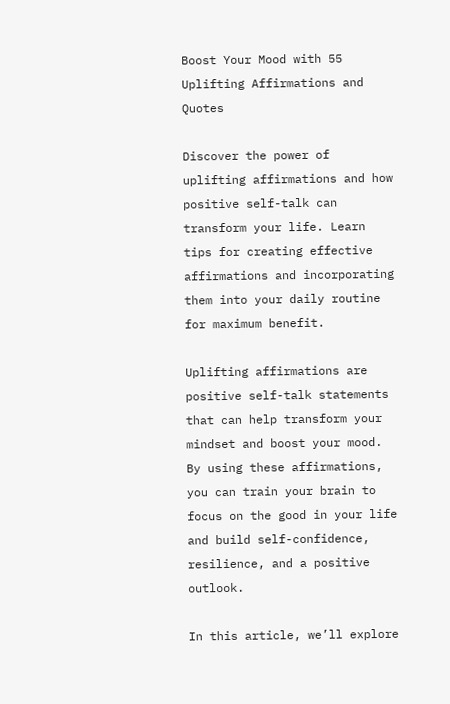Boost Your Mood with 55 Uplifting Affirmations and Quotes

Discover the power of uplifting affirmations and how positive self-talk can transform your life. Learn tips for creating effective affirmations and incorporating them into your daily routine for maximum benefit.

Uplifting affirmations are positive self-talk statements that can help transform your mindset and boost your mood. By using these affirmations, you can train your brain to focus on the good in your life and build self-confidence, resilience, and a positive outlook.

In this article, we’ll explore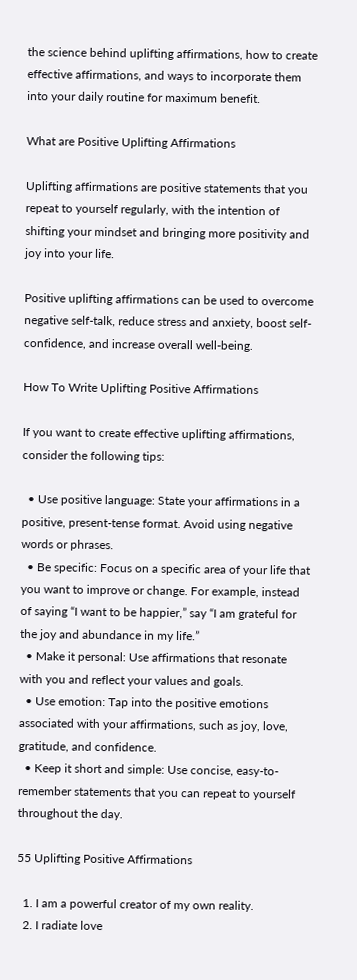the science behind uplifting affirmations, how to create effective affirmations, and ways to incorporate them into your daily routine for maximum benefit.

What are Positive Uplifting Affirmations

Uplifting affirmations are positive statements that you repeat to yourself regularly, with the intention of shifting your mindset and bringing more positivity and joy into your life.

Positive uplifting affirmations can be used to overcome negative self-talk, reduce stress and anxiety, boost self-confidence, and increase overall well-being.

How To Write Uplifting Positive Affirmations

If you want to create effective uplifting affirmations, consider the following tips:

  • Use positive language: State your affirmations in a positive, present-tense format. Avoid using negative words or phrases.
  • Be specific: Focus on a specific area of your life that you want to improve or change. For example, instead of saying “I want to be happier,” say “I am grateful for the joy and abundance in my life.”
  • Make it personal: Use affirmations that resonate with you and reflect your values and goals.
  • Use emotion: Tap into the positive emotions associated with your affirmations, such as joy, love, gratitude, and confidence.
  • Keep it short and simple: Use concise, easy-to-remember statements that you can repeat to yourself throughout the day.

55 Uplifting Positive Affirmations

  1. I am a powerful creator of my own reality.
  2. I radiate love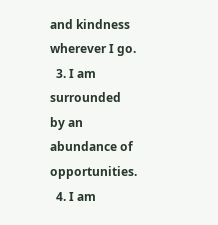and kindness wherever I go.
  3. I am surrounded by an abundance of opportunities.
  4. I am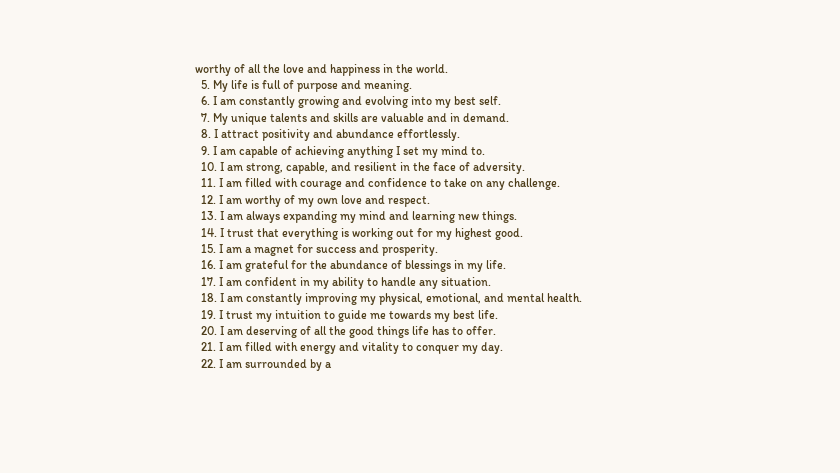worthy of all the love and happiness in the world.
  5. My life is full of purpose and meaning.
  6. I am constantly growing and evolving into my best self.
  7. My unique talents and skills are valuable and in demand.
  8. I attract positivity and abundance effortlessly.
  9. I am capable of achieving anything I set my mind to.
  10. I am strong, capable, and resilient in the face of adversity.
  11. I am filled with courage and confidence to take on any challenge.
  12. I am worthy of my own love and respect.
  13. I am always expanding my mind and learning new things.
  14. I trust that everything is working out for my highest good.
  15. I am a magnet for success and prosperity.
  16. I am grateful for the abundance of blessings in my life.
  17. I am confident in my ability to handle any situation.
  18. I am constantly improving my physical, emotional, and mental health.
  19. I trust my intuition to guide me towards my best life.
  20. I am deserving of all the good things life has to offer.
  21. I am filled with energy and vitality to conquer my day.
  22. I am surrounded by a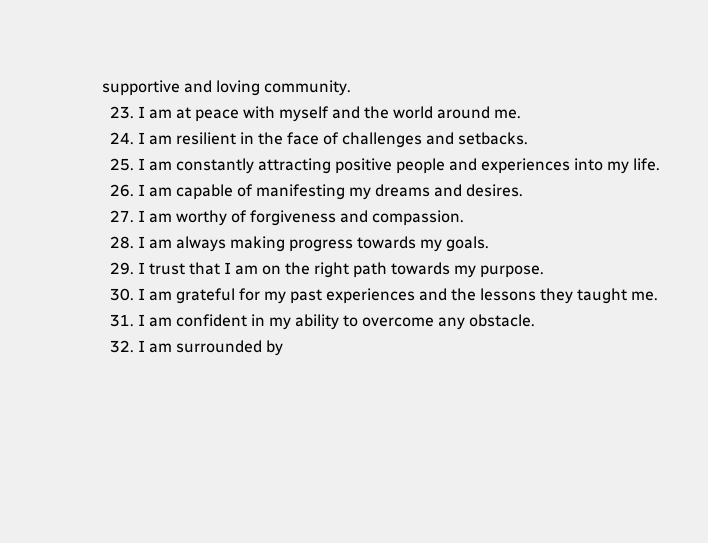supportive and loving community.
  23. I am at peace with myself and the world around me.
  24. I am resilient in the face of challenges and setbacks.
  25. I am constantly attracting positive people and experiences into my life.
  26. I am capable of manifesting my dreams and desires.
  27. I am worthy of forgiveness and compassion.
  28. I am always making progress towards my goals.
  29. I trust that I am on the right path towards my purpose.
  30. I am grateful for my past experiences and the lessons they taught me.
  31. I am confident in my ability to overcome any obstacle.
  32. I am surrounded by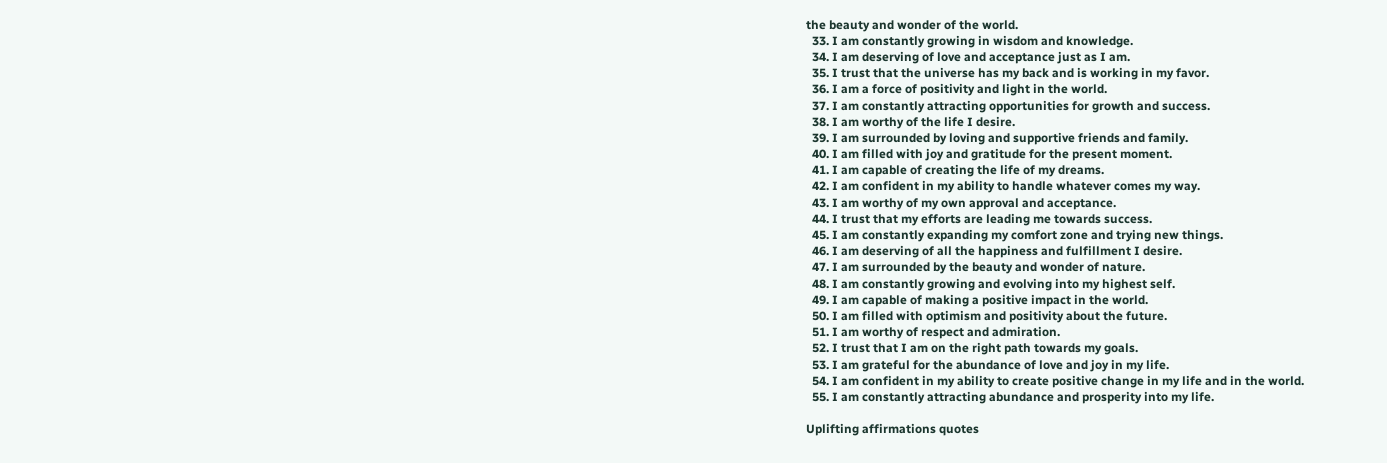the beauty and wonder of the world.
  33. I am constantly growing in wisdom and knowledge.
  34. I am deserving of love and acceptance just as I am.
  35. I trust that the universe has my back and is working in my favor.
  36. I am a force of positivity and light in the world.
  37. I am constantly attracting opportunities for growth and success.
  38. I am worthy of the life I desire.
  39. I am surrounded by loving and supportive friends and family.
  40. I am filled with joy and gratitude for the present moment.
  41. I am capable of creating the life of my dreams.
  42. I am confident in my ability to handle whatever comes my way.
  43. I am worthy of my own approval and acceptance.
  44. I trust that my efforts are leading me towards success.
  45. I am constantly expanding my comfort zone and trying new things.
  46. I am deserving of all the happiness and fulfillment I desire.
  47. I am surrounded by the beauty and wonder of nature.
  48. I am constantly growing and evolving into my highest self.
  49. I am capable of making a positive impact in the world.
  50. I am filled with optimism and positivity about the future.
  51. I am worthy of respect and admiration.
  52. I trust that I am on the right path towards my goals.
  53. I am grateful for the abundance of love and joy in my life.
  54. I am confident in my ability to create positive change in my life and in the world.
  55. I am constantly attracting abundance and prosperity into my life.

Uplifting affirmations quotes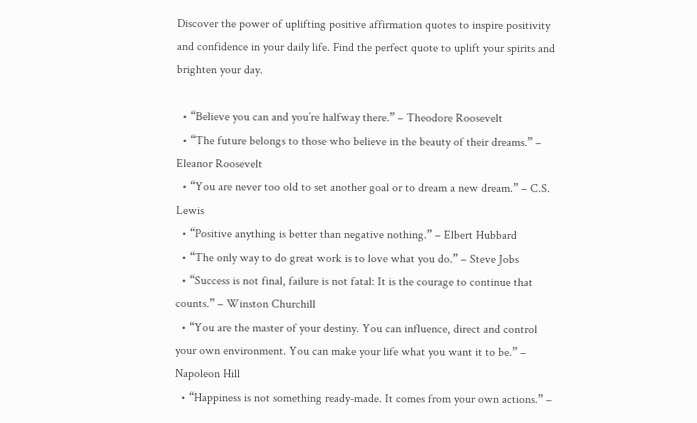Discover the power of uplifting positive affirmation quotes to inspire positivity and confidence in your daily life. Find the perfect quote to uplift your spirits and brighten your day.

  • “Believe you can and you’re halfway there.” – Theodore Roosevelt
  • “The future belongs to those who believe in the beauty of their dreams.” – Eleanor Roosevelt
  • “You are never too old to set another goal or to dream a new dream.” – C.S. Lewis
  • “Positive anything is better than negative nothing.” – Elbert Hubbard
  • “The only way to do great work is to love what you do.” – Steve Jobs
  • “Success is not final, failure is not fatal: It is the courage to continue that counts.” – Winston Churchill
  • “You are the master of your destiny. You can influence, direct and control your own environment. You can make your life what you want it to be.” – Napoleon Hill
  • “Happiness is not something ready-made. It comes from your own actions.” –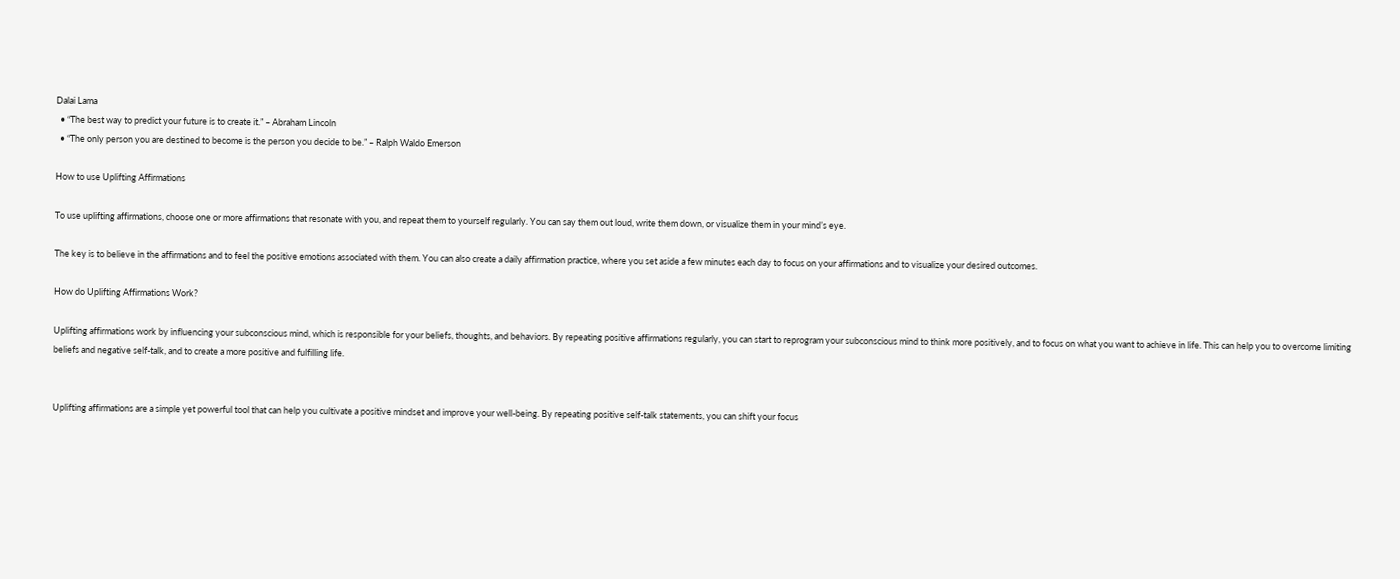Dalai Lama
  • “The best way to predict your future is to create it.” – Abraham Lincoln
  • “The only person you are destined to become is the person you decide to be.” – Ralph Waldo Emerson

How to use Uplifting Affirmations

To use uplifting affirmations, choose one or more affirmations that resonate with you, and repeat them to yourself regularly. You can say them out loud, write them down, or visualize them in your mind’s eye.

The key is to believe in the affirmations and to feel the positive emotions associated with them. You can also create a daily affirmation practice, where you set aside a few minutes each day to focus on your affirmations and to visualize your desired outcomes.

How do Uplifting Affirmations Work?

Uplifting affirmations work by influencing your subconscious mind, which is responsible for your beliefs, thoughts, and behaviors. By repeating positive affirmations regularly, you can start to reprogram your subconscious mind to think more positively, and to focus on what you want to achieve in life. This can help you to overcome limiting beliefs and negative self-talk, and to create a more positive and fulfilling life.


Uplifting affirmations are a simple yet powerful tool that can help you cultivate a positive mindset and improve your well-being. By repeating positive self-talk statements, you can shift your focus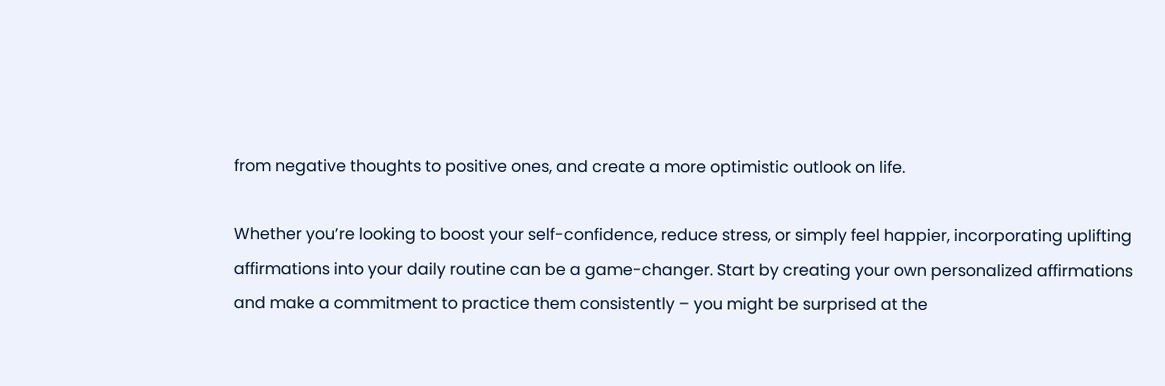from negative thoughts to positive ones, and create a more optimistic outlook on life.

Whether you’re looking to boost your self-confidence, reduce stress, or simply feel happier, incorporating uplifting affirmations into your daily routine can be a game-changer. Start by creating your own personalized affirmations and make a commitment to practice them consistently – you might be surprised at the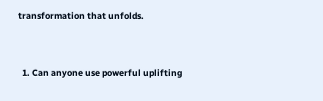transformation that unfolds.


  1. Can anyone use powerful uplifting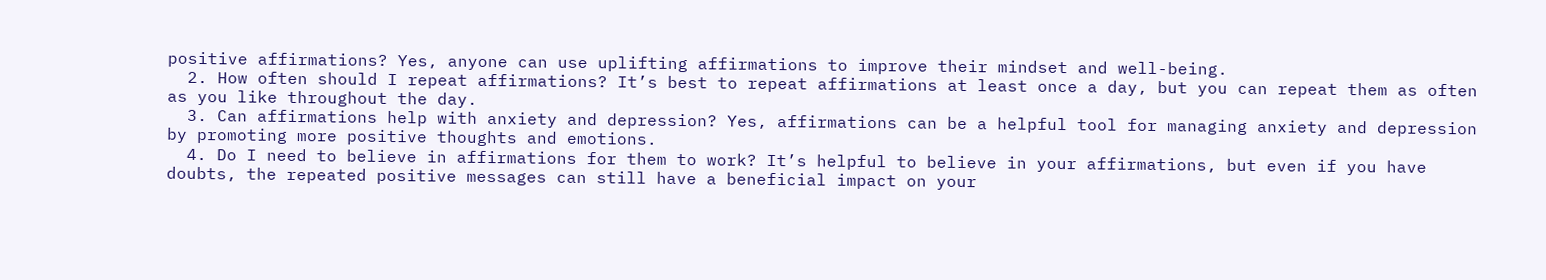positive affirmations? Yes, anyone can use uplifting affirmations to improve their mindset and well-being.
  2. How often should I repeat affirmations? It’s best to repeat affirmations at least once a day, but you can repeat them as often as you like throughout the day.
  3. Can affirmations help with anxiety and depression? Yes, affirmations can be a helpful tool for managing anxiety and depression by promoting more positive thoughts and emotions.
  4. Do I need to believe in affirmations for them to work? It’s helpful to believe in your affirmations, but even if you have doubts, the repeated positive messages can still have a beneficial impact on your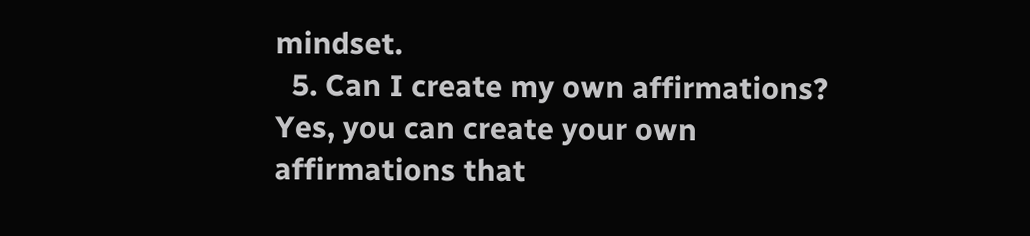mindset.
  5. Can I create my own affirmations? Yes, you can create your own affirmations that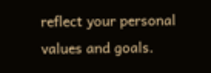reflect your personal values and goals.